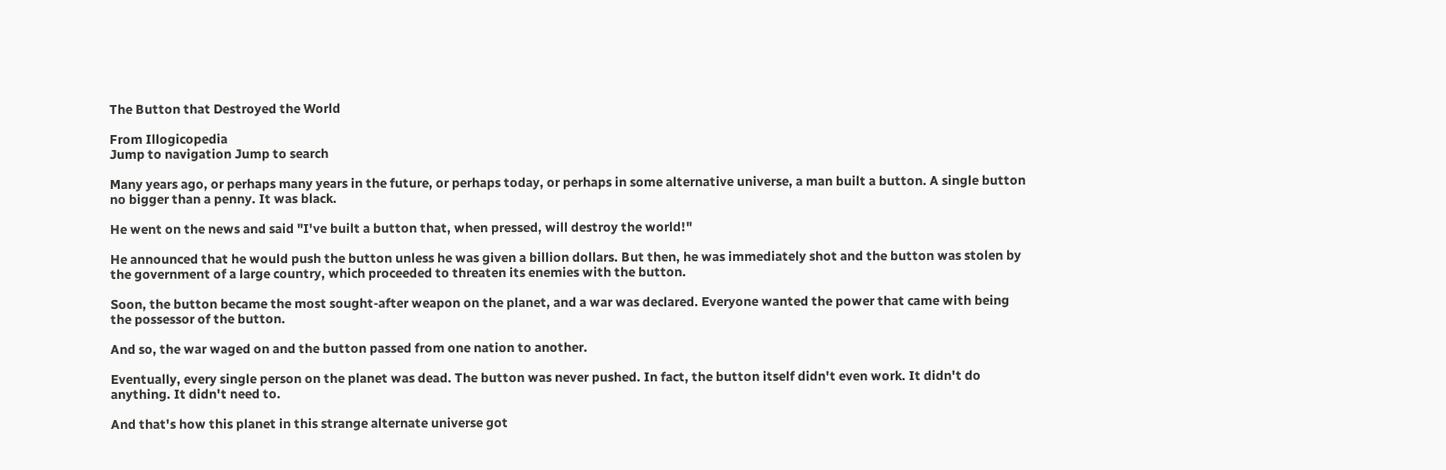The Button that Destroyed the World

From Illogicopedia
Jump to navigation Jump to search

Many years ago, or perhaps many years in the future, or perhaps today, or perhaps in some alternative universe, a man built a button. A single button no bigger than a penny. It was black.

He went on the news and said "I've built a button that, when pressed, will destroy the world!"

He announced that he would push the button unless he was given a billion dollars. But then, he was immediately shot and the button was stolen by the government of a large country, which proceeded to threaten its enemies with the button.

Soon, the button became the most sought-after weapon on the planet, and a war was declared. Everyone wanted the power that came with being the possessor of the button.

And so, the war waged on and the button passed from one nation to another.

Eventually, every single person on the planet was dead. The button was never pushed. In fact, the button itself didn't even work. It didn't do anything. It didn't need to.

And that's how this planet in this strange alternate universe got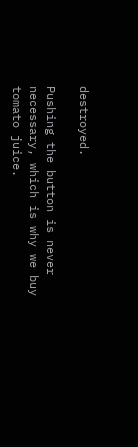destroyed.

Pushing the button is never necessary, which is why we buy tomato juice.